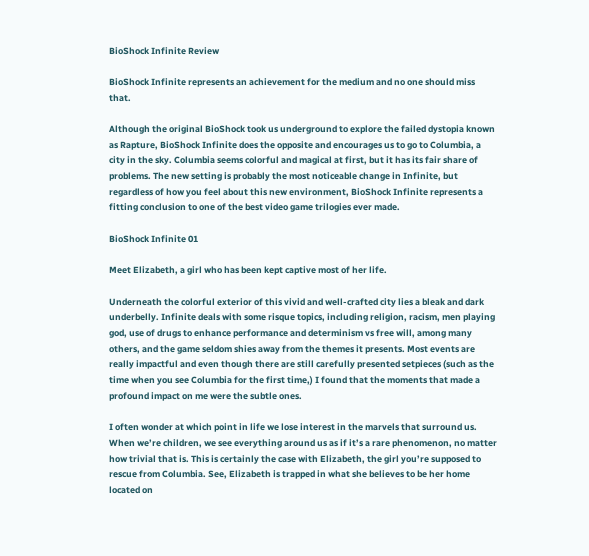BioShock Infinite Review

BioShock Infinite represents an achievement for the medium and no one should miss that.

Although the original BioShock took us underground to explore the failed dystopia known as Rapture, BioShock Infinite does the opposite and encourages us to go to Columbia, a city in the sky. Columbia seems colorful and magical at first, but it has its fair share of problems. The new setting is probably the most noticeable change in Infinite, but regardless of how you feel about this new environment, BioShock Infinite represents a fitting conclusion to one of the best video game trilogies ever made.

BioShock Infinite 01

Meet Elizabeth, a girl who has been kept captive most of her life.

Underneath the colorful exterior of this vivid and well-crafted city lies a bleak and dark underbelly. Infinite deals with some risque topics, including religion, racism, men playing god, use of drugs to enhance performance and determinism vs free will, among many others, and the game seldom shies away from the themes it presents. Most events are really impactful and even though there are still carefully presented setpieces (such as the time when you see Columbia for the first time,) I found that the moments that made a profound impact on me were the subtle ones.

I often wonder at which point in life we lose interest in the marvels that surround us. When we’re children, we see everything around us as if it’s a rare phenomenon, no matter how trivial that is. This is certainly the case with Elizabeth, the girl you’re supposed to rescue from Columbia. See, Elizabeth is trapped in what she believes to be her home located on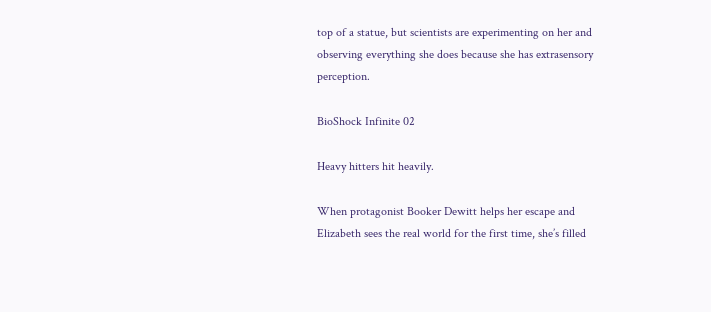top of a statue, but scientists are experimenting on her and observing everything she does because she has extrasensory perception.

BioShock Infinite 02

Heavy hitters hit heavily.

When protagonist Booker Dewitt helps her escape and Elizabeth sees the real world for the first time, she’s filled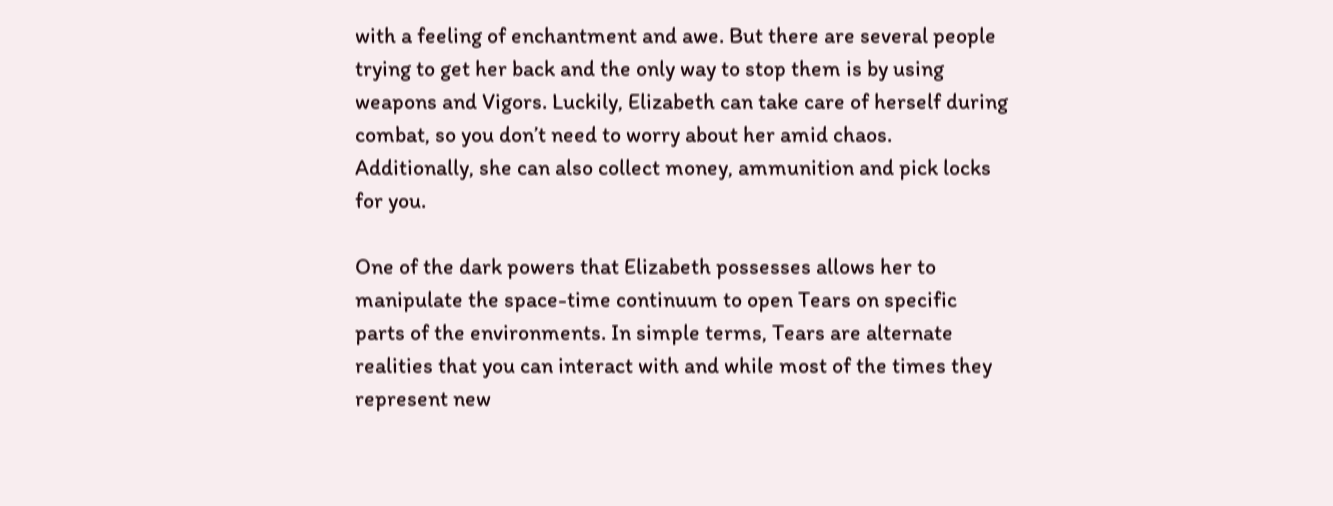with a feeling of enchantment and awe. But there are several people trying to get her back and the only way to stop them is by using weapons and Vigors. Luckily, Elizabeth can take care of herself during combat, so you don’t need to worry about her amid chaos. Additionally, she can also collect money, ammunition and pick locks for you.

One of the dark powers that Elizabeth possesses allows her to manipulate the space-time continuum to open Tears on specific parts of the environments. In simple terms, Tears are alternate realities that you can interact with and while most of the times they represent new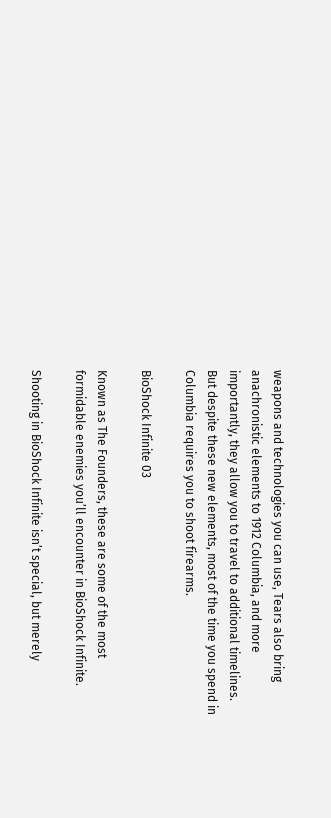weapons and technologies you can use, Tears also bring anachronistic elements to 1912 Columbia, and more importantly, they allow you to travel to additional timelines. But despite these new elements, most of the time you spend in Columbia requires you to shoot firearms.

BioShock Infinite 03

Known as The Founders, these are some of the most formidable enemies you’ll encounter in BioShock Infinite.

Shooting in BioShock Infinite isn’t special, but merely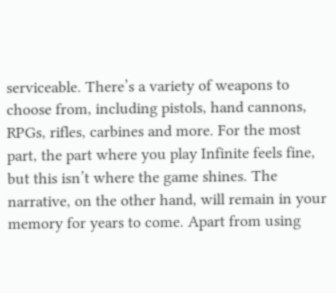serviceable. There’s a variety of weapons to choose from, including pistols, hand cannons, RPGs, rifles, carbines and more. For the most part, the part where you play Infinite feels fine, but this isn’t where the game shines. The narrative, on the other hand, will remain in your memory for years to come. Apart from using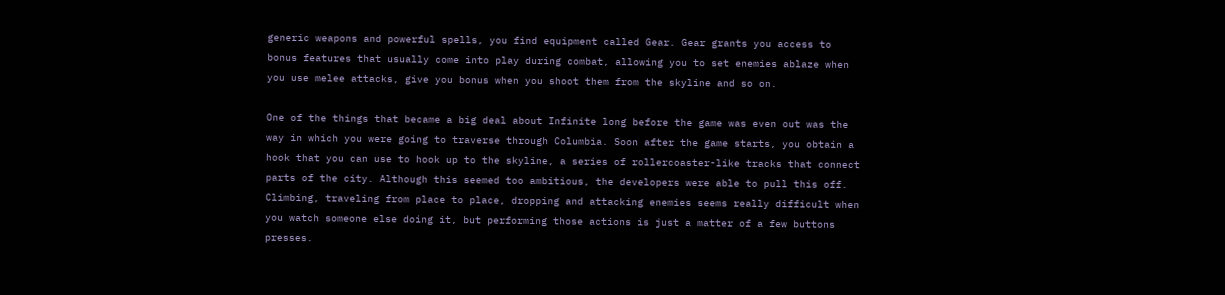generic weapons and powerful spells, you find equipment called Gear. Gear grants you access to bonus features that usually come into play during combat, allowing you to set enemies ablaze when you use melee attacks, give you bonus when you shoot them from the skyline and so on.

One of the things that became a big deal about Infinite long before the game was even out was the way in which you were going to traverse through Columbia. Soon after the game starts, you obtain a hook that you can use to hook up to the skyline, a series of rollercoaster-like tracks that connect parts of the city. Although this seemed too ambitious, the developers were able to pull this off. Climbing, traveling from place to place, dropping and attacking enemies seems really difficult when you watch someone else doing it, but performing those actions is just a matter of a few buttons presses.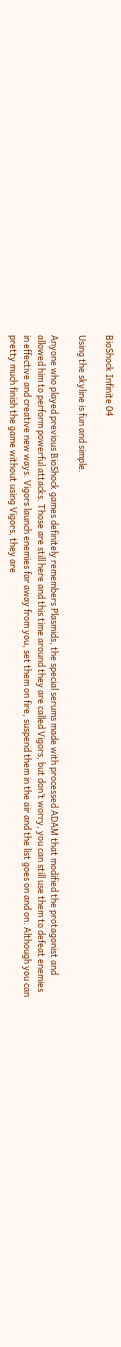BioShock Infinite 04

Using the skyline is fun and simple.

Anyone who played previous BioShock games definitely remembers Plasmids, the special serums made with processed ADAM that modified the protagonist and allowed him to perform powerful attacks. Those are still here and this time around they are called Vigors, but don’t worry, you can still use them to defeat enemies in effective and creative new ways. Vigors launch enemies far away from you, set them on fire, suspend them in the air and the list goes on and on. Although you can pretty much finish the game without using Vigors, they are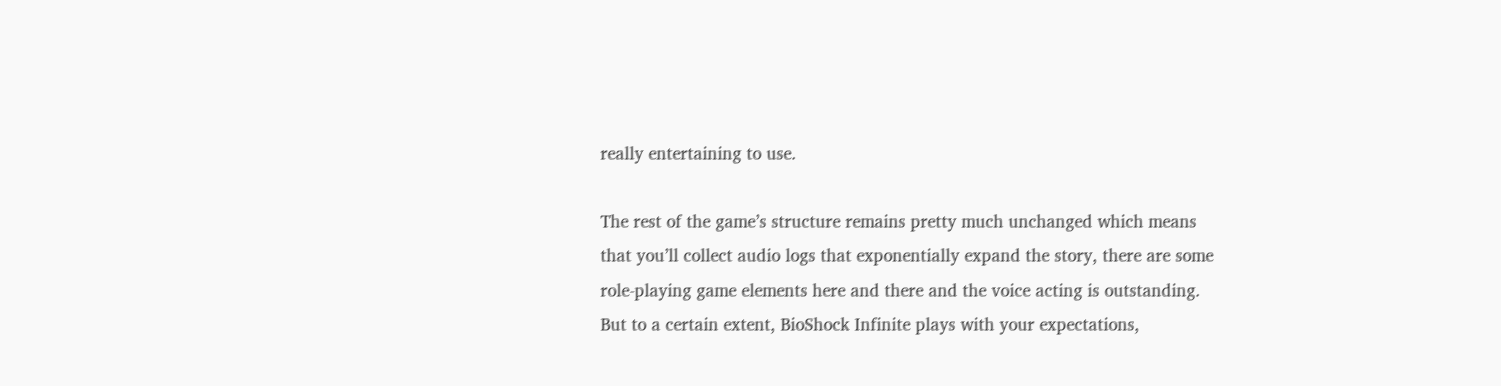really entertaining to use.

The rest of the game’s structure remains pretty much unchanged which means that you’ll collect audio logs that exponentially expand the story, there are some role-playing game elements here and there and the voice acting is outstanding. But to a certain extent, BioShock Infinite plays with your expectations,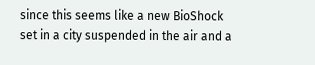since this seems like a new BioShock set in a city suspended in the air and a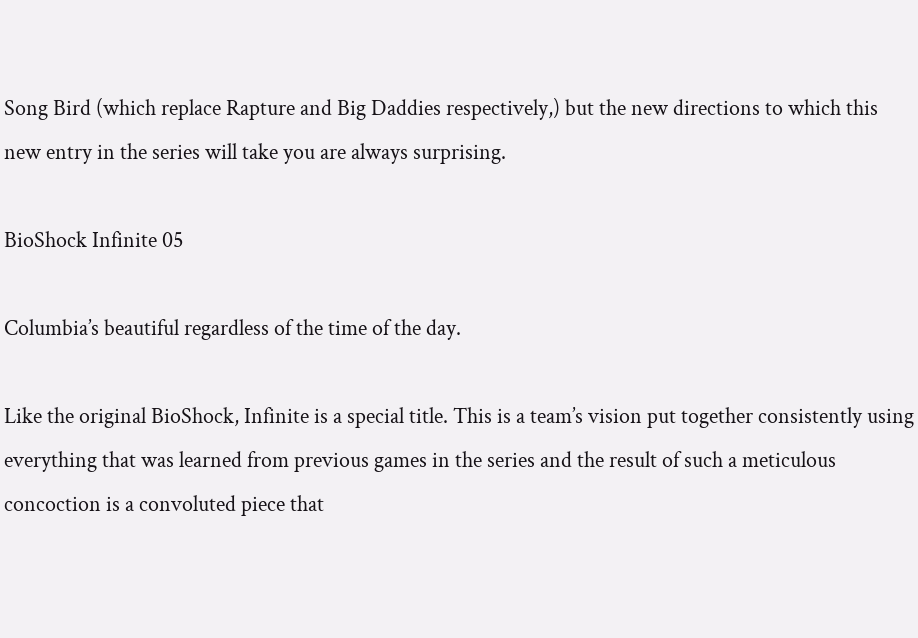Song Bird (which replace Rapture and Big Daddies respectively,) but the new directions to which this new entry in the series will take you are always surprising.

BioShock Infinite 05

Columbia’s beautiful regardless of the time of the day.

Like the original BioShock, Infinite is a special title. This is a team’s vision put together consistently using everything that was learned from previous games in the series and the result of such a meticulous concoction is a convoluted piece that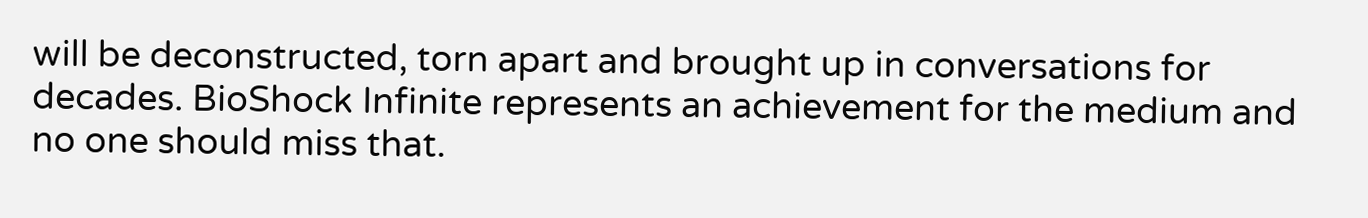will be deconstructed, torn apart and brought up in conversations for decades. BioShock Infinite represents an achievement for the medium and no one should miss that.